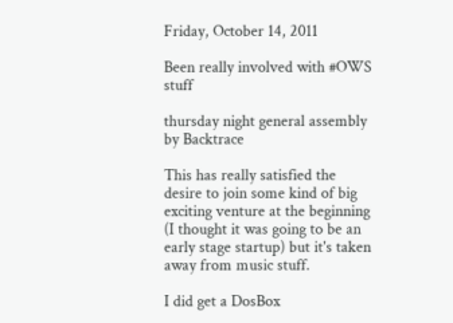Friday, October 14, 2011

Been really involved with #OWS stuff

thursday night general assembly by Backtrace

This has really satisfied the desire to join some kind of big exciting venture at the beginning (I thought it was going to be an early stage startup) but it's taken away from music stuff.

I did get a DosBox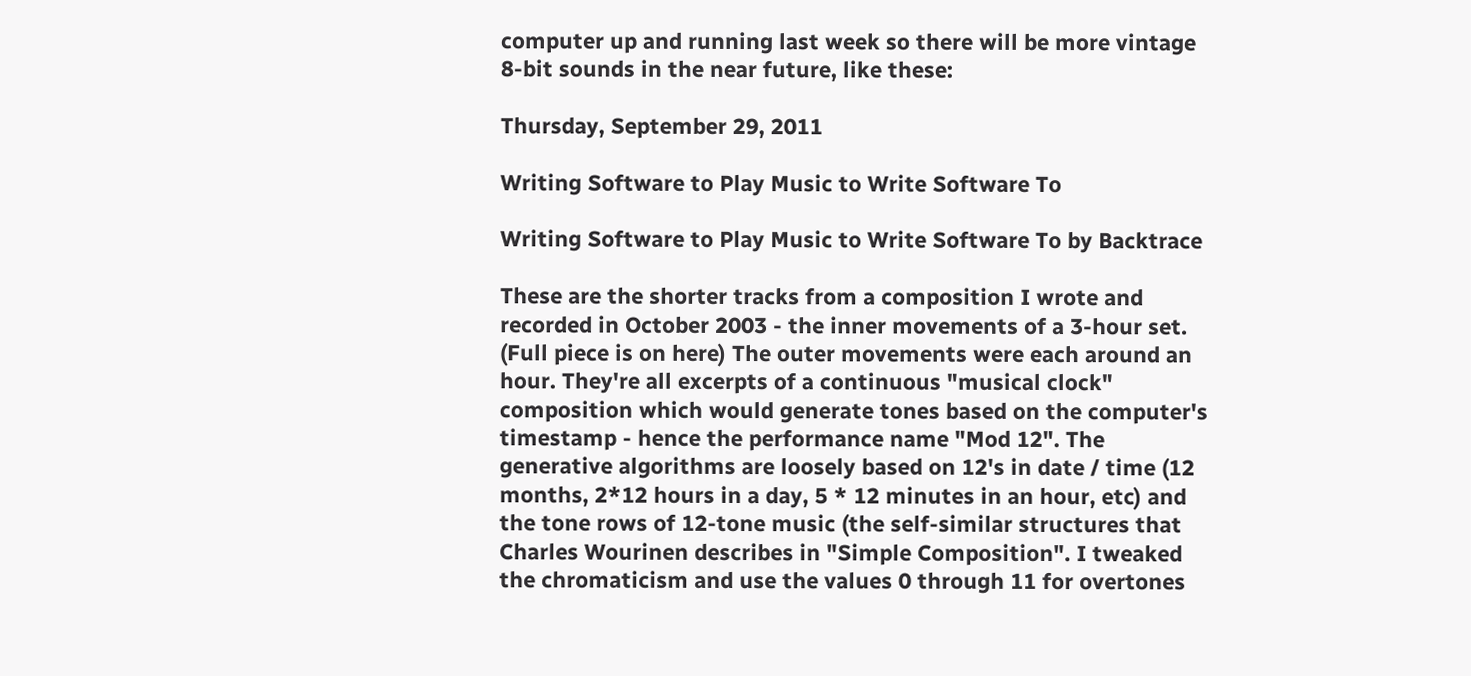computer up and running last week so there will be more vintage 8-bit sounds in the near future, like these:

Thursday, September 29, 2011

Writing Software to Play Music to Write Software To

Writing Software to Play Music to Write Software To by Backtrace

These are the shorter tracks from a composition I wrote and recorded in October 2003 - the inner movements of a 3-hour set. (Full piece is on here) The outer movements were each around an hour. They're all excerpts of a continuous "musical clock" composition which would generate tones based on the computer's timestamp - hence the performance name "Mod 12". The generative algorithms are loosely based on 12's in date / time (12 months, 2*12 hours in a day, 5 * 12 minutes in an hour, etc) and the tone rows of 12-tone music (the self-similar structures that Charles Wourinen describes in "Simple Composition". I tweaked the chromaticism and use the values 0 through 11 for overtones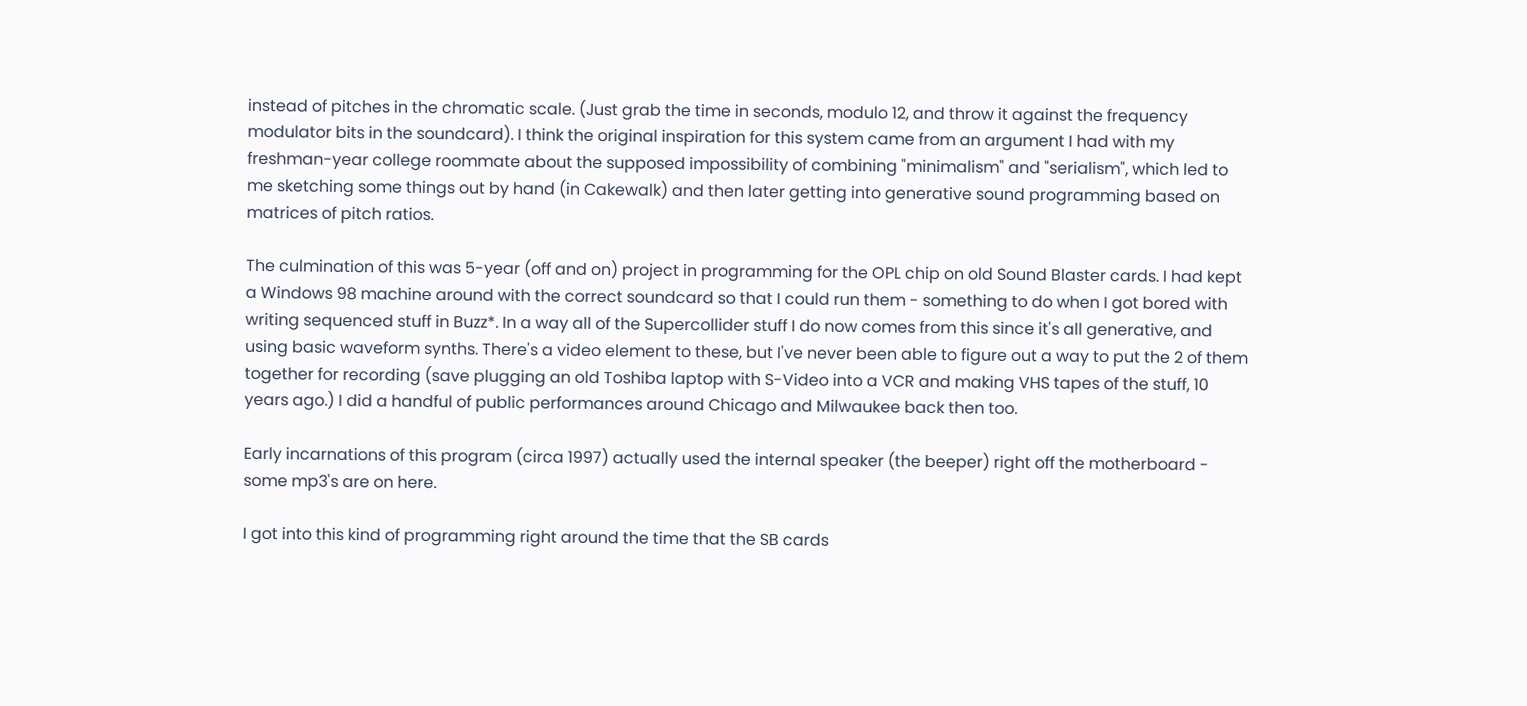instead of pitches in the chromatic scale. (Just grab the time in seconds, modulo 12, and throw it against the frequency modulator bits in the soundcard). I think the original inspiration for this system came from an argument I had with my freshman-year college roommate about the supposed impossibility of combining "minimalism" and "serialism", which led to me sketching some things out by hand (in Cakewalk) and then later getting into generative sound programming based on matrices of pitch ratios.

The culmination of this was 5-year (off and on) project in programming for the OPL chip on old Sound Blaster cards. I had kept a Windows 98 machine around with the correct soundcard so that I could run them - something to do when I got bored with writing sequenced stuff in Buzz*. In a way all of the Supercollider stuff I do now comes from this since it's all generative, and using basic waveform synths. There's a video element to these, but I've never been able to figure out a way to put the 2 of them together for recording (save plugging an old Toshiba laptop with S-Video into a VCR and making VHS tapes of the stuff, 10 years ago.) I did a handful of public performances around Chicago and Milwaukee back then too.

Early incarnations of this program (circa 1997) actually used the internal speaker (the beeper) right off the motherboard - some mp3's are on here.

I got into this kind of programming right around the time that the SB cards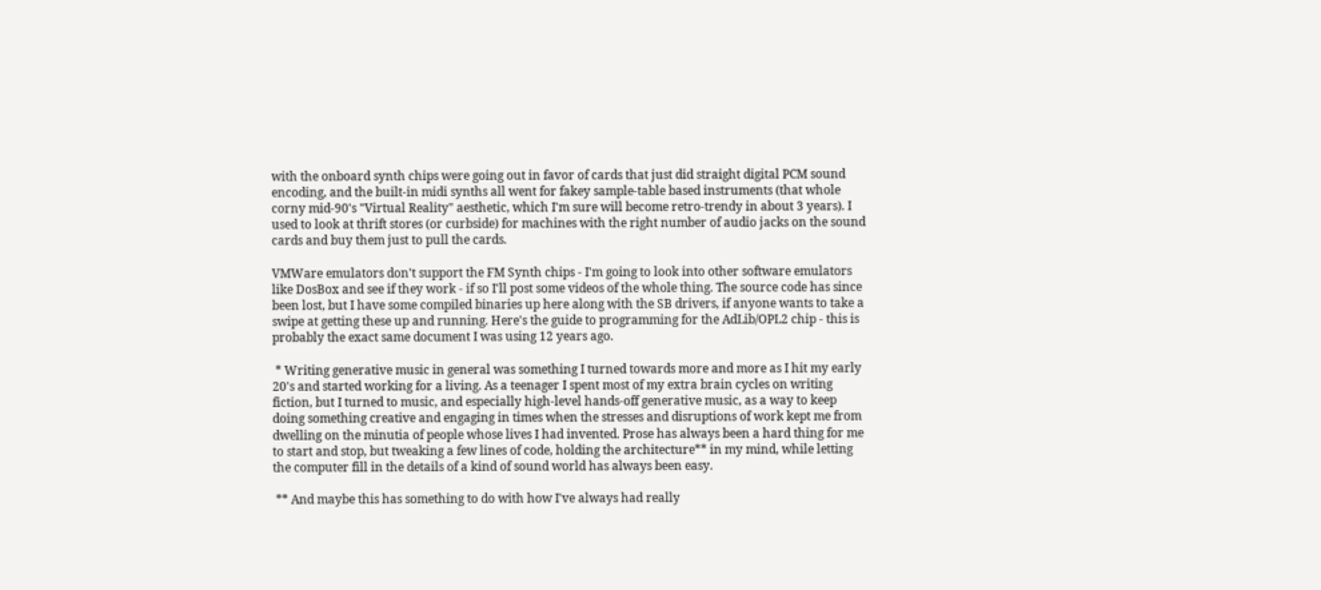with the onboard synth chips were going out in favor of cards that just did straight digital PCM sound encoding, and the built-in midi synths all went for fakey sample-table based instruments (that whole corny mid-90's "Virtual Reality" aesthetic, which I'm sure will become retro-trendy in about 3 years). I used to look at thrift stores (or curbside) for machines with the right number of audio jacks on the sound cards and buy them just to pull the cards.

VMWare emulators don't support the FM Synth chips - I'm going to look into other software emulators like DosBox and see if they work - if so I'll post some videos of the whole thing. The source code has since been lost, but I have some compiled binaries up here along with the SB drivers, if anyone wants to take a swipe at getting these up and running. Here's the guide to programming for the AdLib/OPL2 chip - this is probably the exact same document I was using 12 years ago.

 * Writing generative music in general was something I turned towards more and more as I hit my early 20's and started working for a living. As a teenager I spent most of my extra brain cycles on writing fiction, but I turned to music, and especially high-level hands-off generative music, as a way to keep doing something creative and engaging in times when the stresses and disruptions of work kept me from dwelling on the minutia of people whose lives I had invented. Prose has always been a hard thing for me to start and stop, but tweaking a few lines of code, holding the architecture** in my mind, while letting the computer fill in the details of a kind of sound world has always been easy.

 ** And maybe this has something to do with how I've always had really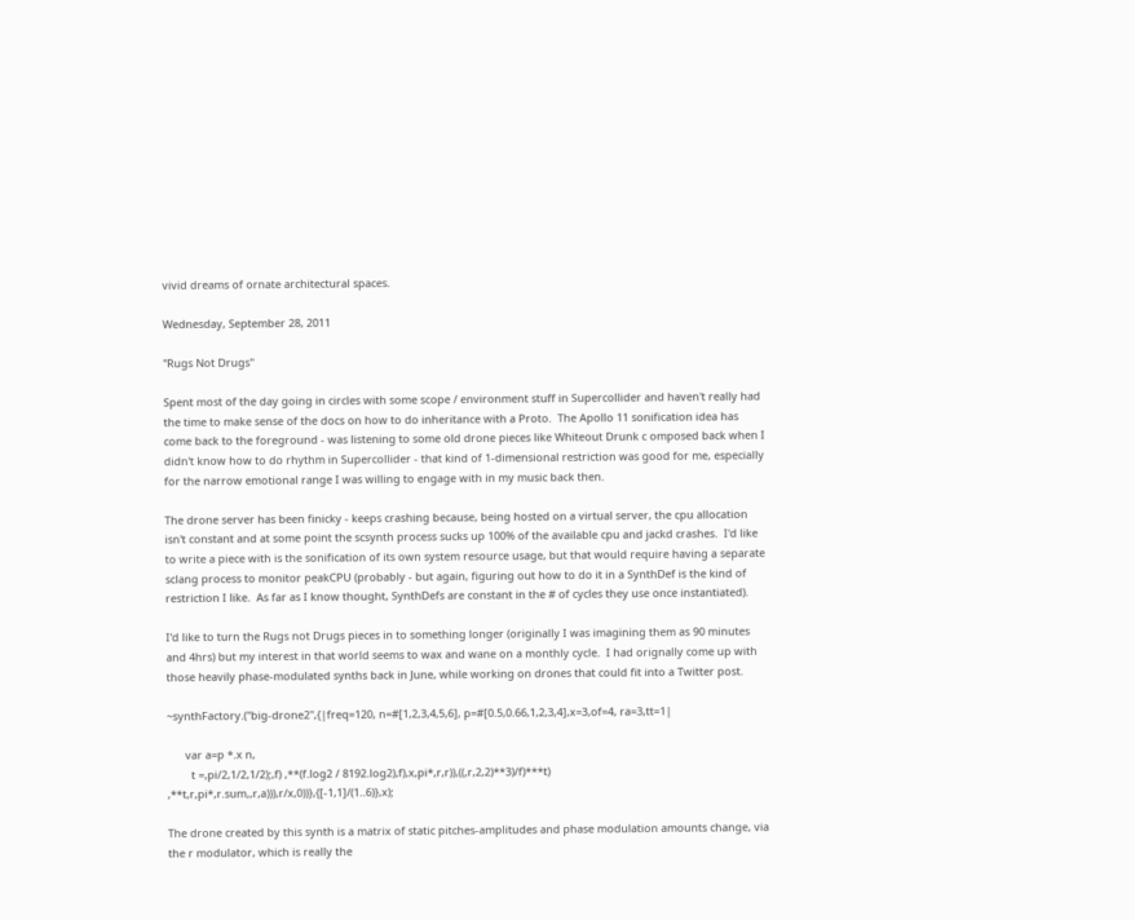vivid dreams of ornate architectural spaces.

Wednesday, September 28, 2011

"Rugs Not Drugs"

Spent most of the day going in circles with some scope / environment stuff in Supercollider and haven't really had the time to make sense of the docs on how to do inheritance with a Proto.  The Apollo 11 sonification idea has come back to the foreground - was listening to some old drone pieces like Whiteout Drunk c omposed back when I didn't know how to do rhythm in Supercollider - that kind of 1-dimensional restriction was good for me, especially for the narrow emotional range I was willing to engage with in my music back then.

The drone server has been finicky - keeps crashing because, being hosted on a virtual server, the cpu allocation isn't constant and at some point the scsynth process sucks up 100% of the available cpu and jackd crashes.  I'd like to write a piece with is the sonification of its own system resource usage, but that would require having a separate sclang process to monitor peakCPU (probably - but again, figuring out how to do it in a SynthDef is the kind of restriction I like.  As far as I know thought, SynthDefs are constant in the # of cycles they use once instantiated).

I'd like to turn the Rugs not Drugs pieces in to something longer (originally I was imagining them as 90 minutes and 4hrs) but my interest in that world seems to wax and wane on a monthly cycle.  I had orignally come up with those heavily phase-modulated synths back in June, while working on drones that could fit into a Twitter post.

~synthFactory.("big-drone2",{|freq=120, n=#[1,2,3,4,5,6], p=#[0.5,0.66,1,2,3,4],x=3,of=4, ra=3,tt=1|

      var a=p *.x n,
        t =,pi/2,1/2,1/2);,f) ,**(f.log2 / 8192.log2),f),x,pi*,r,r)),((,r,2,2)**3)/f)***t) ,**t,r,pi*,r.sum,,r,a))),r/x,0))},{[-1,1]/(1..6)},x);

The drone created by this synth is a matrix of static pitches-amplitudes and phase modulation amounts change, via the r modulator, which is really the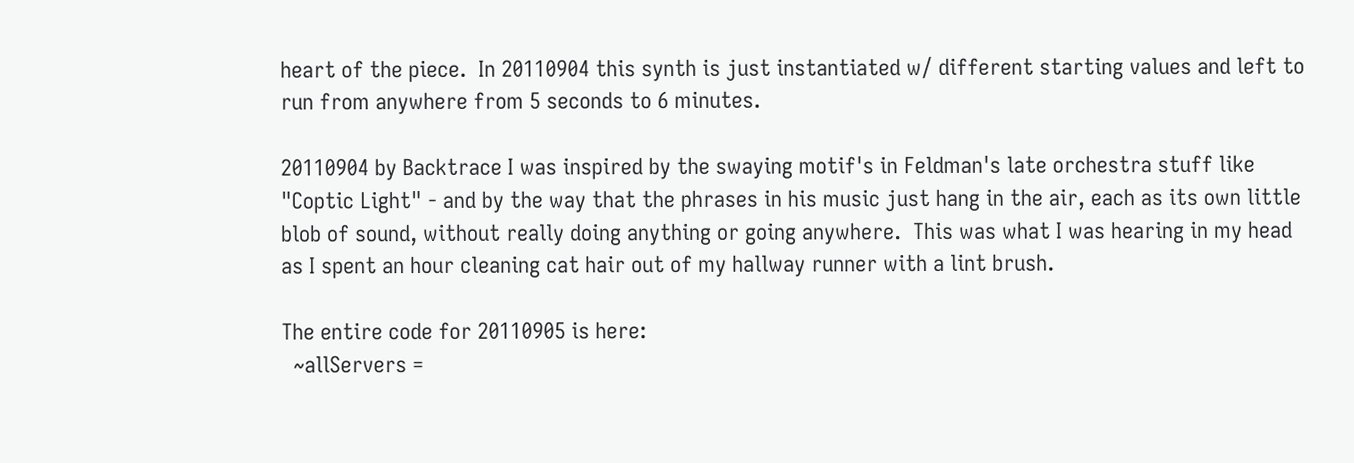heart of the piece.  In 20110904 this synth is just instantiated w/ different starting values and left to run from anywhere from 5 seconds to 6 minutes.

20110904 by Backtrace I was inspired by the swaying motif's in Feldman's late orchestra stuff like "Coptic Light" - and by the way that the phrases in his music just hang in the air, each as its own little blob of sound, without really doing anything or going anywhere.  This was what I was hearing in my head as I spent an hour cleaning cat hair out of my hallway runner with a lint brush.

The entire code for 20110905 is here:
  ~allServers =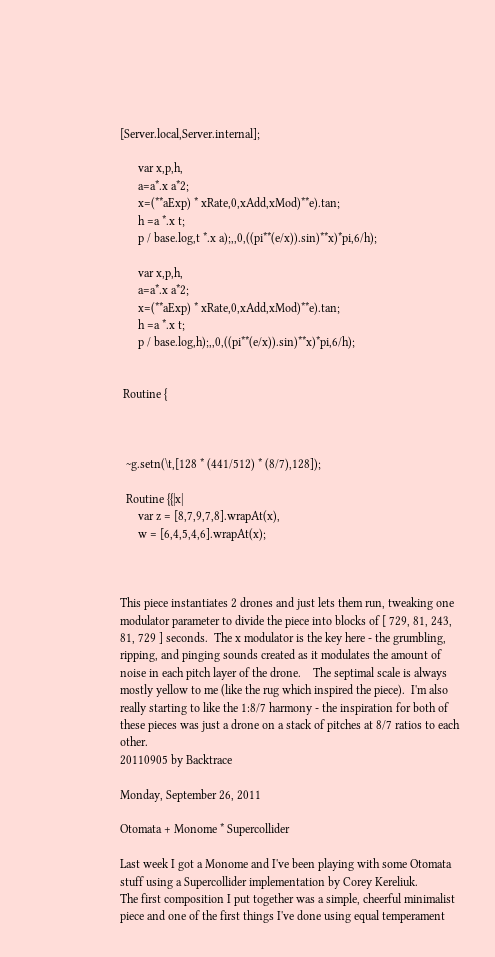[Server.local,Server.internal];

      var x,p,h,
      a=a*.x a*2;
      x=(**aExp) * xRate,0,xAdd,xMod)**e).tan;
      h =a *.x t;
      p / base.log,t *.x a);,,0,((pi**(e/x)).sin)**x)*pi,6/h);

      var x,p,h,
      a=a*.x a*2;
      x=(**aExp) * xRate,0,xAdd,xMod)**e).tan;
      h =a *.x t;
      p / base.log,h);,,0,((pi**(e/x)).sin)**x)*pi,6/h);


 Routine {



  ~g.setn(\t,[128 * (441/512) * (8/7),128]);

  Routine {{|x|
      var z = [8,7,9,7,8].wrapAt(x),
      w = [6,4,5,4,6].wrapAt(x);



This piece instantiates 2 drones and just lets them run, tweaking one modulator parameter to divide the piece into blocks of [ 729, 81, 243, 81, 729 ] seconds.  The x modulator is the key here - the grumbling, ripping, and pinging sounds created as it modulates the amount of noise in each pitch layer of the drone.    The septimal scale is always mostly yellow to me (like the rug which inspired the piece).  I'm also really starting to like the 1:8/7 harmony - the inspiration for both of these pieces was just a drone on a stack of pitches at 8/7 ratios to each other.
20110905 by Backtrace

Monday, September 26, 2011

Otomata + Monome * Supercollider

Last week I got a Monome and I've been playing with some Otomata stuff using a Supercollider implementation by Corey Kereliuk.
The first composition I put together was a simple, cheerful minimalist piece and one of the first things I've done using equal temperament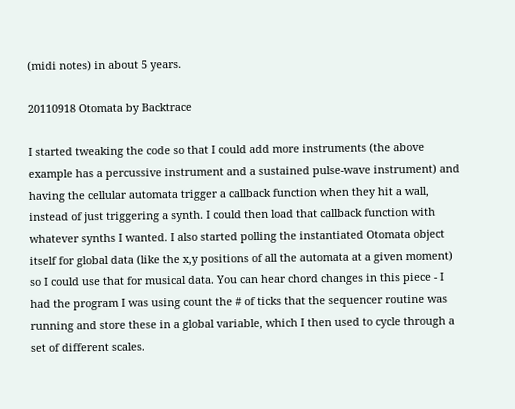(midi notes) in about 5 years.

20110918 Otomata by Backtrace

I started tweaking the code so that I could add more instruments (the above example has a percussive instrument and a sustained pulse-wave instrument) and having the cellular automata trigger a callback function when they hit a wall, instead of just triggering a synth. I could then load that callback function with whatever synths I wanted. I also started polling the instantiated Otomata object itself for global data (like the x,y positions of all the automata at a given moment) so I could use that for musical data. You can hear chord changes in this piece - I had the program I was using count the # of ticks that the sequencer routine was running and store these in a global variable, which I then used to cycle through a set of different scales.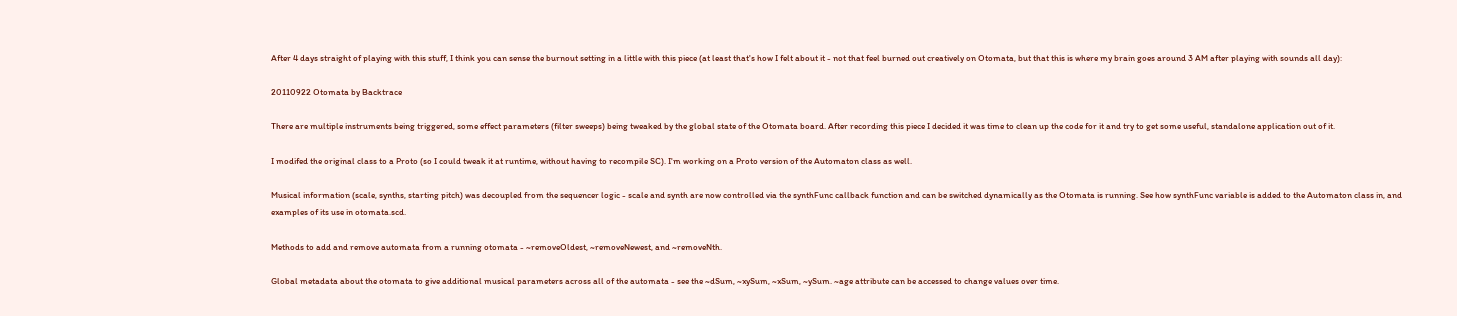After 4 days straight of playing with this stuff, I think you can sense the burnout setting in a little with this piece (at least that's how I felt about it - not that feel burned out creatively on Otomata, but that this is where my brain goes around 3 AM after playing with sounds all day):

20110922 Otomata by Backtrace

There are multiple instruments being triggered, some effect parameters (filter sweeps) being tweaked by the global state of the Otomata board. After recording this piece I decided it was time to clean up the code for it and try to get some useful, standalone application out of it.

I modifed the original class to a Proto (so I could tweak it at runtime, without having to recompile SC). I'm working on a Proto version of the Automaton class as well.

Musical information (scale, synths, starting pitch) was decoupled from the sequencer logic - scale and synth are now controlled via the synthFunc callback function and can be switched dynamically as the Otomata is running. See how synthFunc variable is added to the Automaton class in, and examples of its use in otomata.scd.

Methods to add and remove automata from a running otomata - ~removeOldest, ~removeNewest, and ~removeNth.

Global metadata about the otomata to give additional musical parameters across all of the automata - see the ~dSum, ~xySum, ~xSum, ~ySum. ~age attribute can be accessed to change values over time.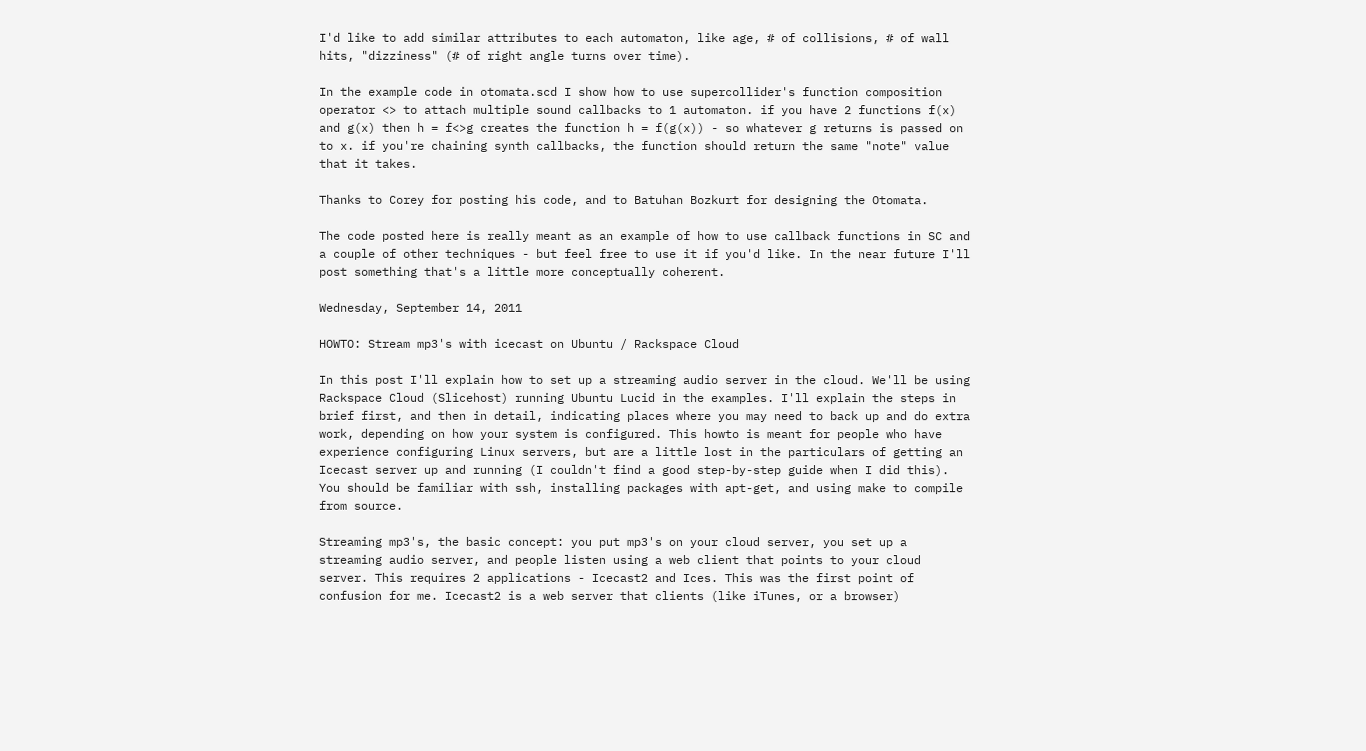I'd like to add similar attributes to each automaton, like age, # of collisions, # of wall hits, "dizziness" (# of right angle turns over time).

In the example code in otomata.scd I show how to use supercollider's function composition operator <> to attach multiple sound callbacks to 1 automaton. if you have 2 functions f(x) and g(x) then h = f<>g creates the function h = f(g(x)) - so whatever g returns is passed on to x. if you're chaining synth callbacks, the function should return the same "note" value that it takes.

Thanks to Corey for posting his code, and to Batuhan Bozkurt for designing the Otomata.

The code posted here is really meant as an example of how to use callback functions in SC and a couple of other techniques - but feel free to use it if you'd like. In the near future I'll post something that's a little more conceptually coherent.

Wednesday, September 14, 2011

HOWTO: Stream mp3's with icecast on Ubuntu / Rackspace Cloud

In this post I'll explain how to set up a streaming audio server in the cloud. We'll be using Rackspace Cloud (Slicehost) running Ubuntu Lucid in the examples. I'll explain the steps in brief first, and then in detail, indicating places where you may need to back up and do extra work, depending on how your system is configured. This howto is meant for people who have experience configuring Linux servers, but are a little lost in the particulars of getting an Icecast server up and running (I couldn't find a good step-by-step guide when I did this). You should be familiar with ssh, installing packages with apt-get, and using make to compile from source.

Streaming mp3's, the basic concept: you put mp3's on your cloud server, you set up a streaming audio server, and people listen using a web client that points to your cloud server. This requires 2 applications - Icecast2 and Ices. This was the first point of confusion for me. Icecast2 is a web server that clients (like iTunes, or a browser)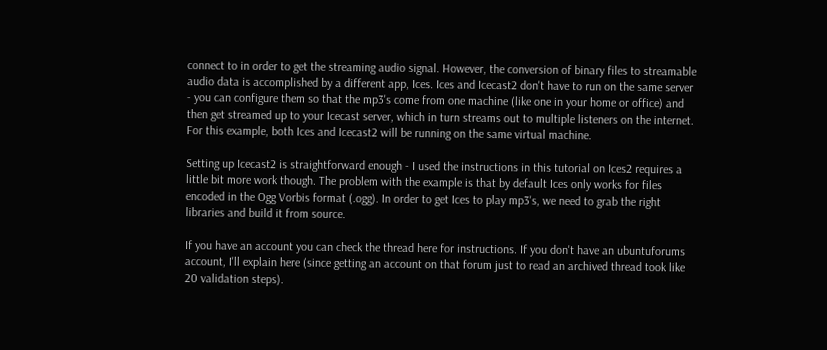connect to in order to get the streaming audio signal. However, the conversion of binary files to streamable audio data is accomplished by a different app, Ices. Ices and Icecast2 don't have to run on the same server - you can configure them so that the mp3's come from one machine (like one in your home or office) and then get streamed up to your Icecast server, which in turn streams out to multiple listeners on the internet. For this example, both Ices and Icecast2 will be running on the same virtual machine.

Setting up Icecast2 is straightforward enough - I used the instructions in this tutorial on Ices2 requires a little bit more work though. The problem with the example is that by default Ices only works for files encoded in the Ogg Vorbis format (.ogg). In order to get Ices to play mp3's, we need to grab the right libraries and build it from source.

If you have an account you can check the thread here for instructions. If you don't have an ubuntuforums account, I'll explain here (since getting an account on that forum just to read an archived thread took like 20 validation steps).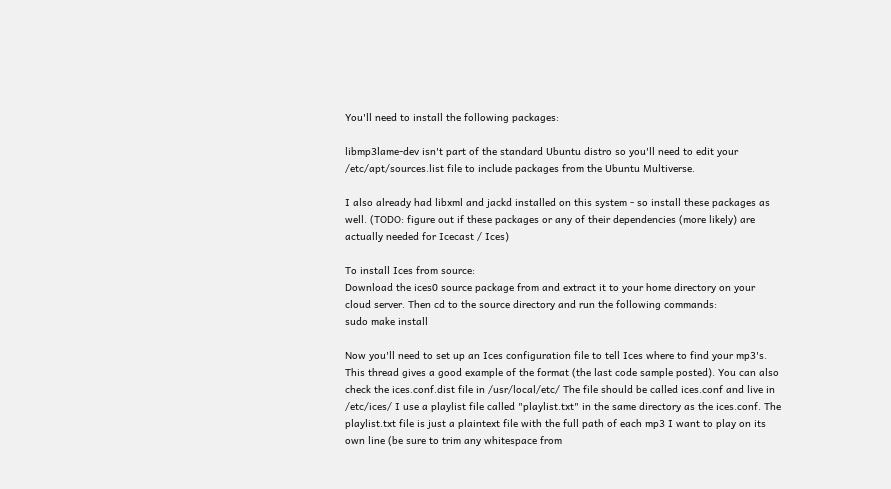You'll need to install the following packages:

libmp3lame-dev isn't part of the standard Ubuntu distro so you'll need to edit your /etc/apt/sources.list file to include packages from the Ubuntu Multiverse.

I also already had libxml and jackd installed on this system - so install these packages as well. (TODO: figure out if these packages or any of their dependencies (more likely) are actually needed for Icecast / Ices)

To install Ices from source:
Download the ices0 source package from and extract it to your home directory on your cloud server. Then cd to the source directory and run the following commands:
sudo make install

Now you'll need to set up an Ices configuration file to tell Ices where to find your mp3's. This thread gives a good example of the format (the last code sample posted). You can also check the ices.conf.dist file in /usr/local/etc/ The file should be called ices.conf and live in /etc/ices/ I use a playlist file called "playlist.txt" in the same directory as the ices.conf. The playlist.txt file is just a plaintext file with the full path of each mp3 I want to play on its own line (be sure to trim any whitespace from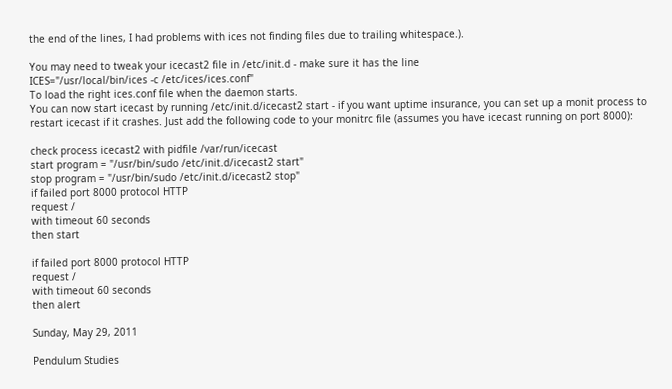the end of the lines, I had problems with ices not finding files due to trailing whitespace.).

You may need to tweak your icecast2 file in /etc/init.d - make sure it has the line
ICES="/usr/local/bin/ices -c /etc/ices/ices.conf"
To load the right ices.conf file when the daemon starts.
You can now start icecast by running /etc/init.d/icecast2 start - if you want uptime insurance, you can set up a monit process to restart icecast if it crashes. Just add the following code to your monitrc file (assumes you have icecast running on port 8000):

check process icecast2 with pidfile /var/run/icecast
start program = "/usr/bin/sudo /etc/init.d/icecast2 start"
stop program = "/usr/bin/sudo /etc/init.d/icecast2 stop"
if failed port 8000 protocol HTTP
request /
with timeout 60 seconds
then start

if failed port 8000 protocol HTTP
request /
with timeout 60 seconds
then alert

Sunday, May 29, 2011

Pendulum Studies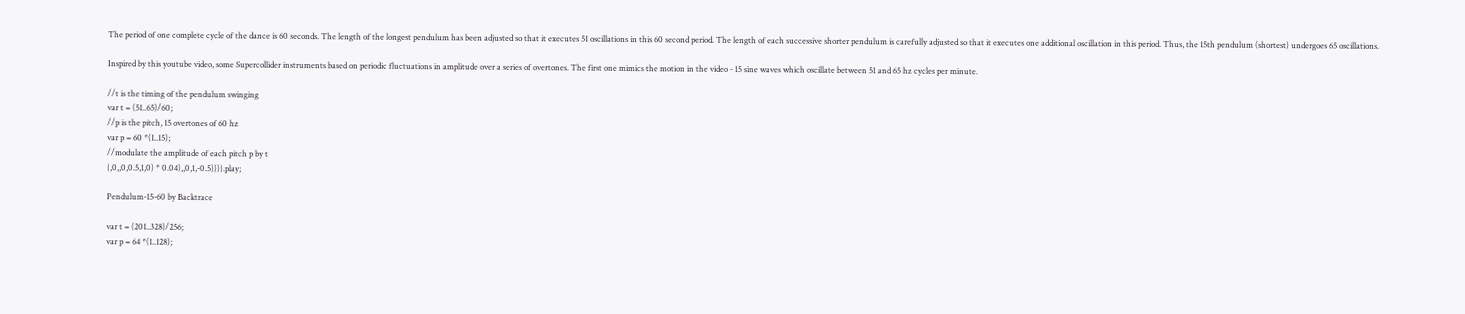The period of one complete cycle of the dance is 60 seconds. The length of the longest pendulum has been adjusted so that it executes 51 oscillations in this 60 second period. The length of each successive shorter pendulum is carefully adjusted so that it executes one additional oscillation in this period. Thus, the 15th pendulum (shortest) undergoes 65 oscillations.

Inspired by this youtube video, some Supercollider instruments based on periodic fluctuations in amplitude over a series of overtones. The first one mimics the motion in the video - 15 sine waves which oscillate between 51 and 65 hz cycles per minute.

//t is the timing of the pendulum swinging
var t = (51..65)/60;
//p is the pitch, 15 overtones of 60 hz
var p = 60 *(1..15);
//modulate the amplitude of each pitch p by t
{,0,,0,0.5,1,0) * 0.04),,0,1,-0.5)))}.play;

Pendulum-15-60 by Backtrace

var t = (201..328)/256;
var p = 64 *(1..128);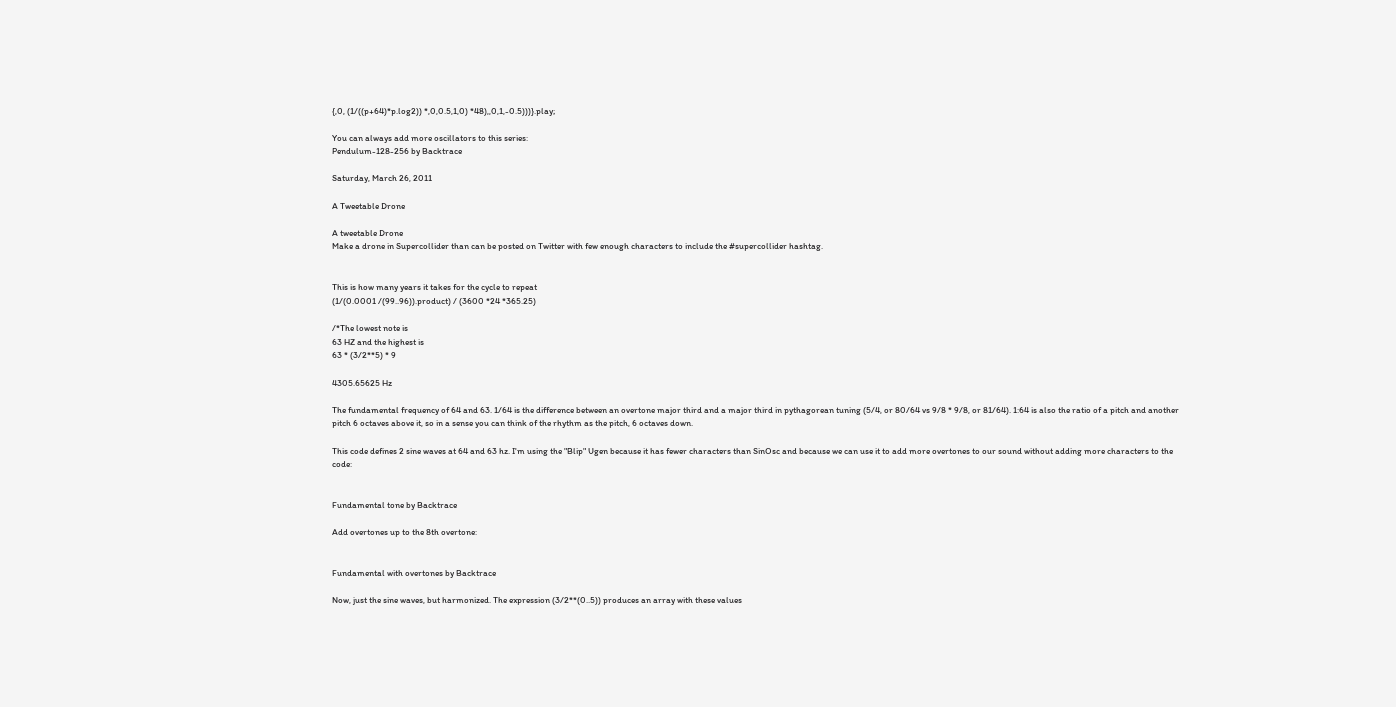{,0, (1/((p+64)*p.log2)) *,0,0.5,1,0) *48),,0,1,-0.5)))}.play;

You can always add more oscillators to this series:
Pendulum-128-256 by Backtrace

Saturday, March 26, 2011

A Tweetable Drone

A tweetable Drone
Make a drone in Supercollider than can be posted on Twitter with few enough characters to include the #supercollider hashtag.


This is how many years it takes for the cycle to repeat
(1/(0.0001 /(99..96)).product) / (3600 *24 *365.25)

/*The lowest note is
63 HZ and the highest is
63 * (3/2**5) * 9

4305.65625 Hz

The fundamental frequency of 64 and 63. 1/64 is the difference between an overtone major third and a major third in pythagorean tuning (5/4, or 80/64 vs 9/8 * 9/8, or 81/64). 1:64 is also the ratio of a pitch and another pitch 6 octaves above it, so in a sense you can think of the rhythm as the pitch, 6 octaves down.

This code defines 2 sine waves at 64 and 63 hz. I'm using the "Blip" Ugen because it has fewer characters than SinOsc and because we can use it to add more overtones to our sound without adding more characters to the code:


Fundamental tone by Backtrace

Add overtones up to the 8th overtone:


Fundamental with overtones by Backtrace

Now, just the sine waves, but harmonized. The expression (3/2**(0..5)) produces an array with these values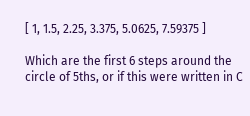[ 1, 1.5, 2.25, 3.375, 5.0625, 7.59375 ]

Which are the first 6 steps around the circle of 5ths, or if this were written in C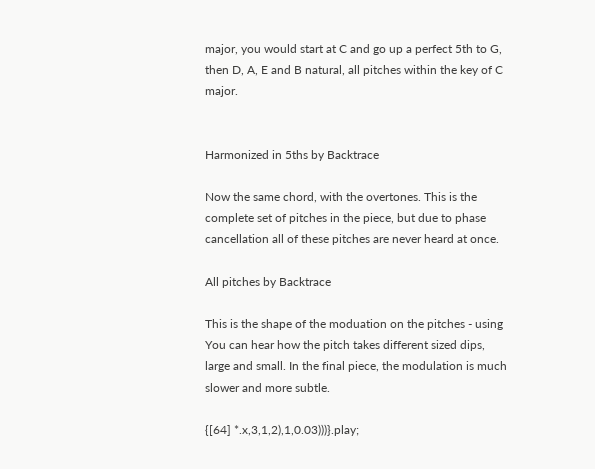major, you would start at C and go up a perfect 5th to G, then D, A, E and B natural, all pitches within the key of C major.


Harmonized in 5ths by Backtrace

Now the same chord, with the overtones. This is the complete set of pitches in the piece, but due to phase cancellation all of these pitches are never heard at once.

All pitches by Backtrace

This is the shape of the moduation on the pitches - using You can hear how the pitch takes different sized dips, large and small. In the final piece, the modulation is much slower and more subtle.

{[64] *.x,3,1,2),1,0.03)))}.play;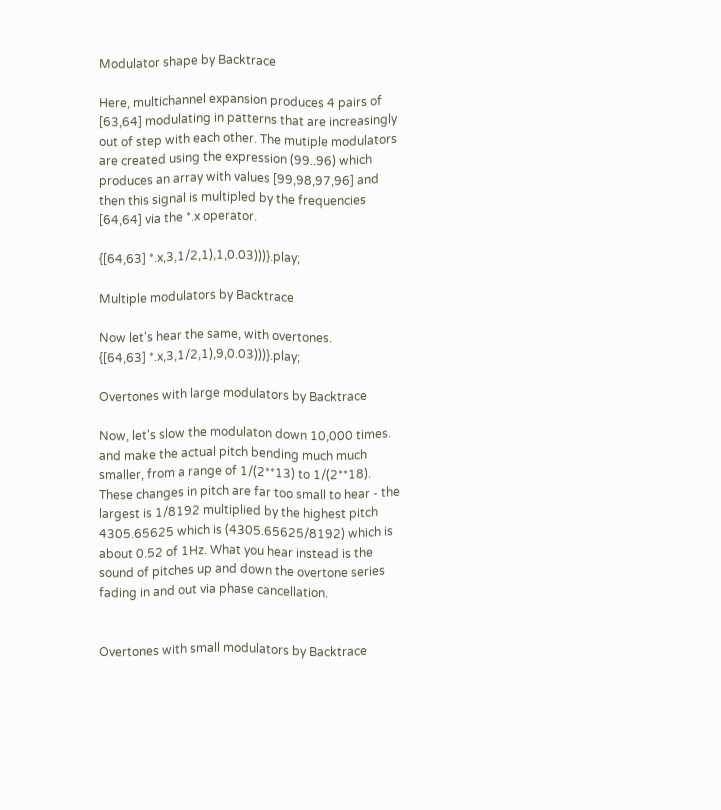Modulator shape by Backtrace

Here, multichannel expansion produces 4 pairs of [63,64] modulating in patterns that are increasingly out of step with each other. The mutiple modulators are created using the expression (99..96) which produces an array with values [99,98,97,96] and then this signal is multipled by the frequencies [64,64] via the *.x operator.

{[64,63] *.x,3,1/2,1),1,0.03)))}.play;

Multiple modulators by Backtrace

Now let's hear the same, with overtones.
{[64,63] *.x,3,1/2,1),9,0.03)))}.play;

Overtones with large modulators by Backtrace

Now, let's slow the modulaton down 10,000 times. and make the actual pitch bending much much smaller, from a range of 1/(2**13) to 1/(2**18). These changes in pitch are far too small to hear - the largest is 1/8192 multiplied by the highest pitch 4305.65625 which is (4305.65625/8192) which is about 0.52 of 1Hz. What you hear instead is the sound of pitches up and down the overtone series fading in and out via phase cancellation.


Overtones with small modulators by Backtrace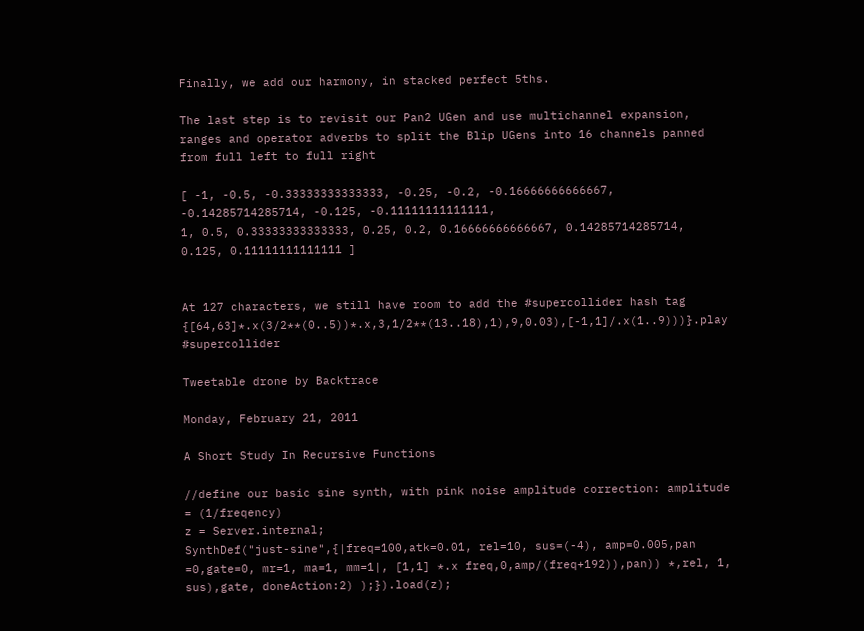Finally, we add our harmony, in stacked perfect 5ths.

The last step is to revisit our Pan2 UGen and use multichannel expansion, ranges and operator adverbs to split the Blip UGens into 16 channels panned from full left to full right

[ -1, -0.5, -0.33333333333333, -0.25, -0.2, -0.16666666666667, -0.14285714285714, -0.125, -0.11111111111111,
1, 0.5, 0.33333333333333, 0.25, 0.2, 0.16666666666667, 0.14285714285714, 0.125, 0.11111111111111 ]


At 127 characters, we still have room to add the #supercollider hash tag
{[64,63]*.x(3/2**(0..5))*.x,3,1/2**(13..18),1),9,0.03),[-1,1]/.x(1..9)))}.play #supercollider

Tweetable drone by Backtrace

Monday, February 21, 2011

A Short Study In Recursive Functions

//define our basic sine synth, with pink noise amplitude correction: amplitude = (1/freqency)
z = Server.internal;
SynthDef("just-sine",{|freq=100,atk=0.01, rel=10, sus=(-4), amp=0.005,pan =0,gate=0, mr=1, ma=1, mm=1|, [1,1] *.x freq,0,amp/(freq+192)),pan)) *,rel, 1, sus),gate, doneAction:2) );}).load(z);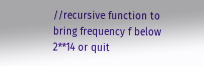//recursive function to bring frequency f below 2**14 or quit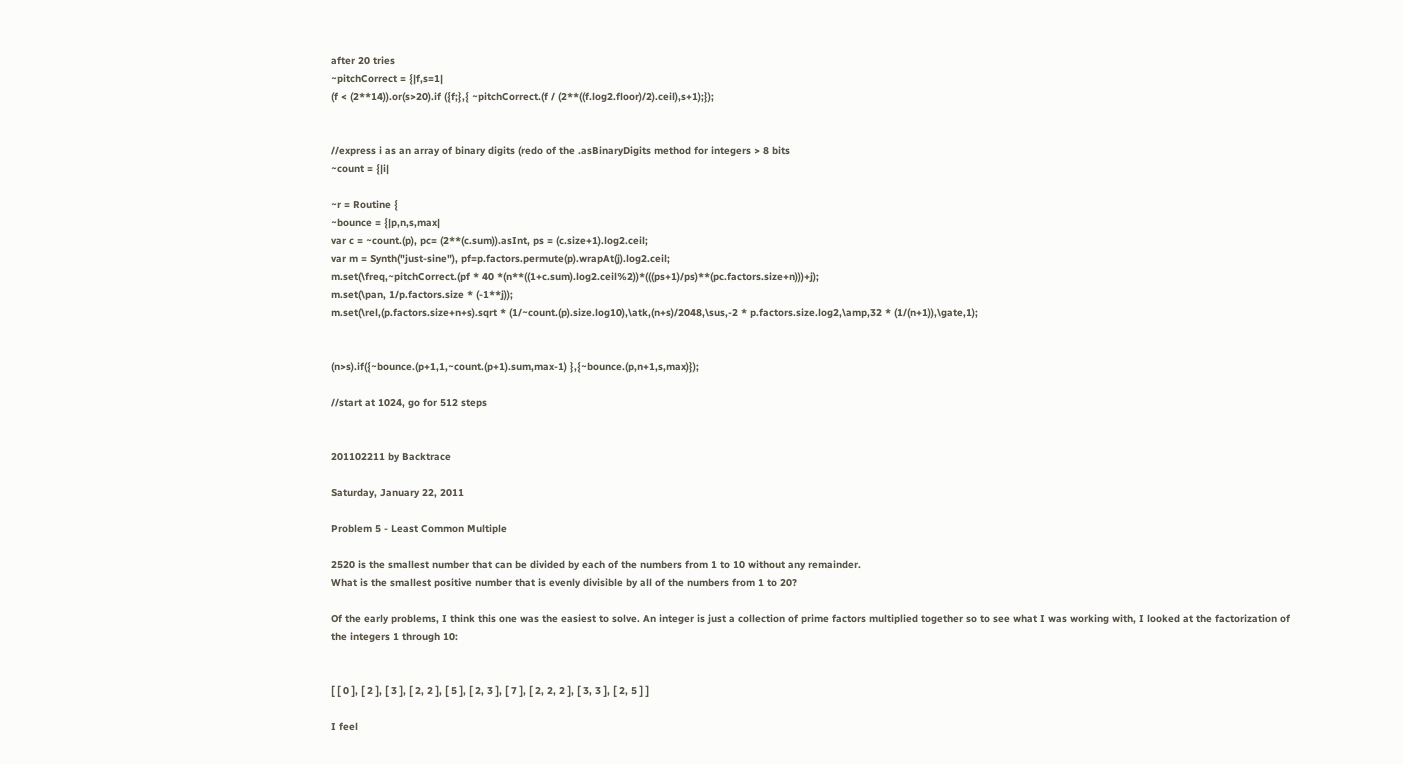after 20 tries
~pitchCorrect = {|f,s=1|
(f < (2**14)).or(s>20).if ({f;},{ ~pitchCorrect.(f / (2**((f.log2.floor)/2).ceil),s+1);});


//express i as an array of binary digits (redo of the .asBinaryDigits method for integers > 8 bits
~count = {|i|

~r = Routine {
~bounce = {|p,n,s,max|
var c = ~count.(p), pc= (2**(c.sum)).asInt, ps = (c.size+1).log2.ceil;
var m = Synth("just-sine"), pf=p.factors.permute(p).wrapAt(j).log2.ceil;
m.set(\freq,~pitchCorrect.(pf * 40 *(n**((1+c.sum).log2.ceil%2))*(((ps+1)/ps)**(pc.factors.size+n)))+j);
m.set(\pan, 1/p.factors.size * (-1**j));
m.set(\rel,(p.factors.size+n+s).sqrt * (1/~count.(p).size.log10),\atk,(n+s)/2048,\sus,-2 * p.factors.size.log2,\amp,32 * (1/(n+1)),\gate,1);


(n>s).if({~bounce.(p+1,1,~count.(p+1).sum,max-1) },{~bounce.(p,n+1,s,max)});

//start at 1024, go for 512 steps


201102211 by Backtrace

Saturday, January 22, 2011

Problem 5 - Least Common Multiple

2520 is the smallest number that can be divided by each of the numbers from 1 to 10 without any remainder.
What is the smallest positive number that is evenly divisible by all of the numbers from 1 to 20?

Of the early problems, I think this one was the easiest to solve. An integer is just a collection of prime factors multiplied together so to see what I was working with, I looked at the factorization of the integers 1 through 10:


[ [ 0 ], [ 2 ], [ 3 ], [ 2, 2 ], [ 5 ], [ 2, 3 ], [ 7 ], [ 2, 2, 2 ], [ 3, 3 ], [ 2, 5 ] ]

I feel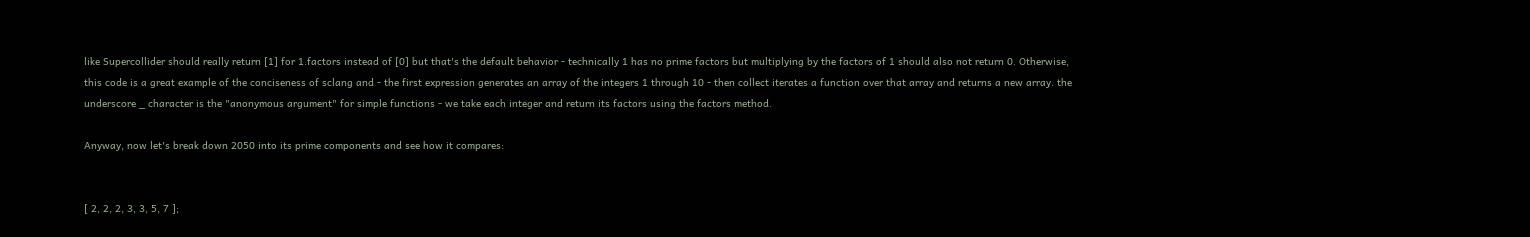like Supercollider should really return [1] for 1.factors instead of [0] but that's the default behavior - technically 1 has no prime factors but multiplying by the factors of 1 should also not return 0. Otherwise, this code is a great example of the conciseness of sclang and - the first expression generates an array of the integers 1 through 10 - then collect iterates a function over that array and returns a new array. the underscore _ character is the "anonymous argument" for simple functions - we take each integer and return its factors using the factors method.

Anyway, now let's break down 2050 into its prime components and see how it compares:


[ 2, 2, 2, 3, 3, 5, 7 ];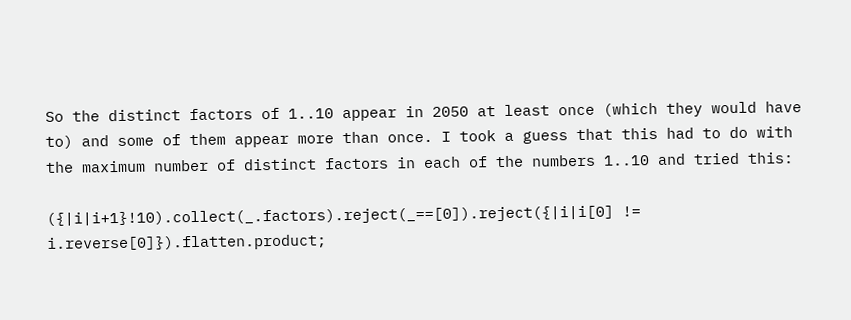So the distinct factors of 1..10 appear in 2050 at least once (which they would have to) and some of them appear more than once. I took a guess that this had to do with the maximum number of distinct factors in each of the numbers 1..10 and tried this:

({|i|i+1}!10).collect(_.factors).reject(_==[0]).reject({|i|i[0] != i.reverse[0]}).flatten.product;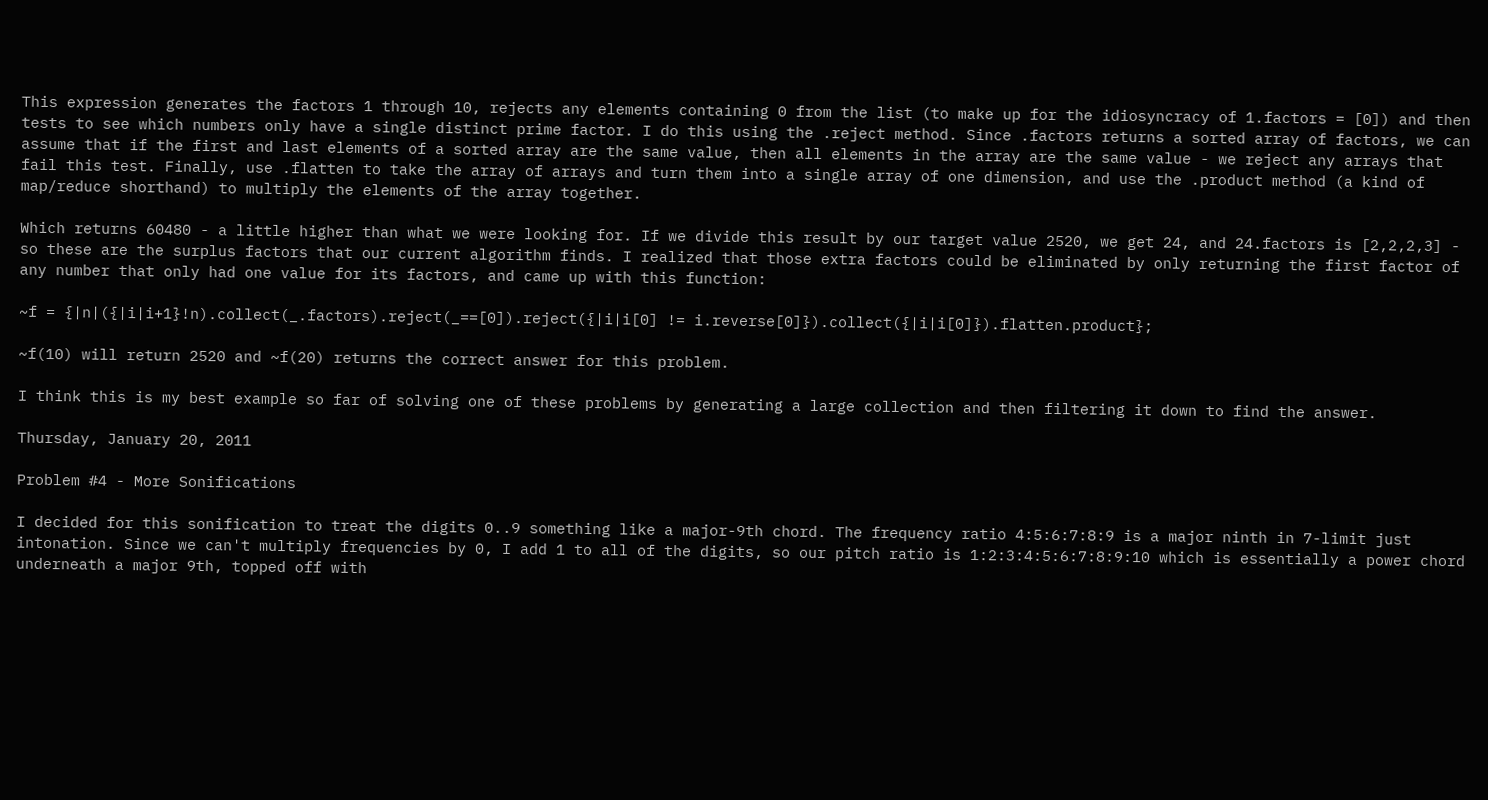This expression generates the factors 1 through 10, rejects any elements containing 0 from the list (to make up for the idiosyncracy of 1.factors = [0]) and then tests to see which numbers only have a single distinct prime factor. I do this using the .reject method. Since .factors returns a sorted array of factors, we can assume that if the first and last elements of a sorted array are the same value, then all elements in the array are the same value - we reject any arrays that fail this test. Finally, use .flatten to take the array of arrays and turn them into a single array of one dimension, and use the .product method (a kind of map/reduce shorthand) to multiply the elements of the array together.

Which returns 60480 - a little higher than what we were looking for. If we divide this result by our target value 2520, we get 24, and 24.factors is [2,2,2,3] - so these are the surplus factors that our current algorithm finds. I realized that those extra factors could be eliminated by only returning the first factor of any number that only had one value for its factors, and came up with this function:

~f = {|n|({|i|i+1}!n).collect(_.factors).reject(_==[0]).reject({|i|i[0] != i.reverse[0]}).collect({|i|i[0]}).flatten.product};

~f(10) will return 2520 and ~f(20) returns the correct answer for this problem.

I think this is my best example so far of solving one of these problems by generating a large collection and then filtering it down to find the answer.

Thursday, January 20, 2011

Problem #4 - More Sonifications

I decided for this sonification to treat the digits 0..9 something like a major-9th chord. The frequency ratio 4:5:6:7:8:9 is a major ninth in 7-limit just intonation. Since we can't multiply frequencies by 0, I add 1 to all of the digits, so our pitch ratio is 1:2:3:4:5:6:7:8:9:10 which is essentially a power chord underneath a major 9th, topped off with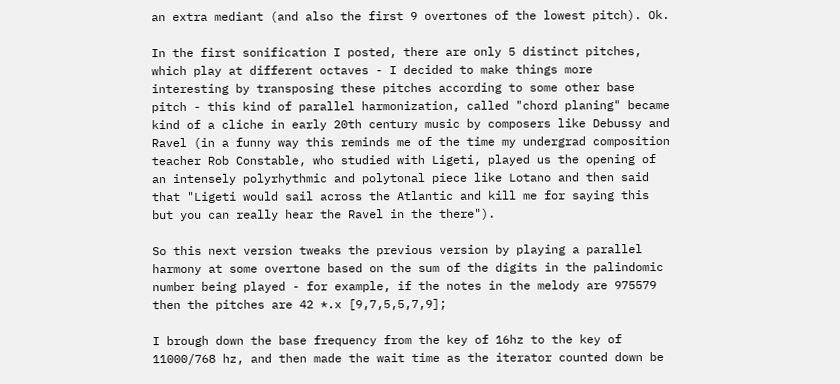an extra mediant (and also the first 9 overtones of the lowest pitch). Ok.

In the first sonification I posted, there are only 5 distinct pitches, which play at different octaves - I decided to make things more interesting by transposing these pitches according to some other base pitch - this kind of parallel harmonization, called "chord planing" became kind of a cliche in early 20th century music by composers like Debussy and Ravel (in a funny way this reminds me of the time my undergrad composition teacher Rob Constable, who studied with Ligeti, played us the opening of an intensely polyrhythmic and polytonal piece like Lotano and then said that "Ligeti would sail across the Atlantic and kill me for saying this but you can really hear the Ravel in the there").

So this next version tweaks the previous version by playing a parallel harmony at some overtone based on the sum of the digits in the palindomic number being played - for example, if the notes in the melody are 975579 then the pitches are 42 *.x [9,7,5,5,7,9];

I brough down the base frequency from the key of 16hz to the key of 11000/768 hz, and then made the wait time as the iterator counted down be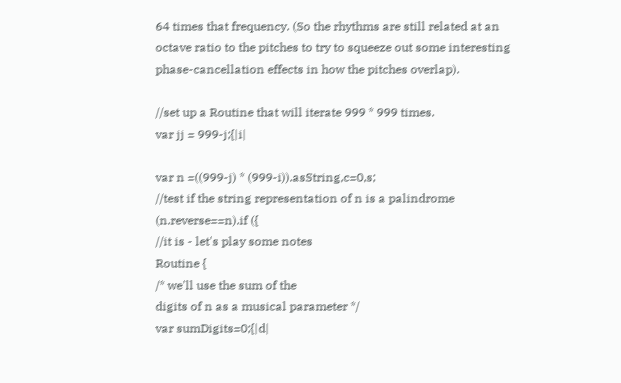64 times that frequency. (So the rhythms are still related at an octave ratio to the pitches to try to squeeze out some interesting phase-cancellation effects in how the pitches overlap).

//set up a Routine that will iterate 999 * 999 times.
var jj = 999-j;{|i|

var n =((999-j) * (999-i)).asString,c=0,s;
//test if the string representation of n is a palindrome
(n.reverse==n).if ({
//it is - let's play some notes
Routine {
/* we'll use the sum of the
digits of n as a musical parameter */
var sumDigits=0;{|d|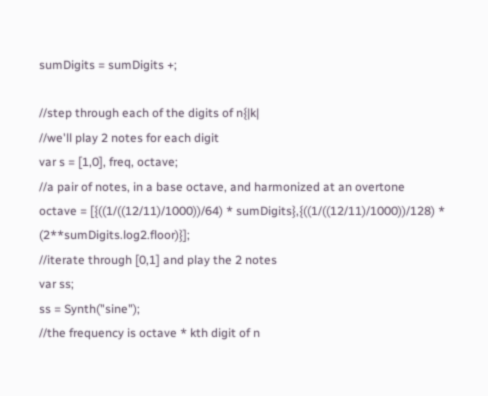sumDigits = sumDigits +;

//step through each of the digits of n{|k|
//we'll play 2 notes for each digit
var s = [1,0], freq, octave;
//a pair of notes, in a base octave, and harmonized at an overtone
octave = [{((1/((12/11)/1000))/64) * sumDigits},{((1/((12/11)/1000))/128) * (2**sumDigits.log2.floor)}];
//iterate through [0,1] and play the 2 notes
var ss;
ss = Synth("sine");
//the frequency is octave * kth digit of n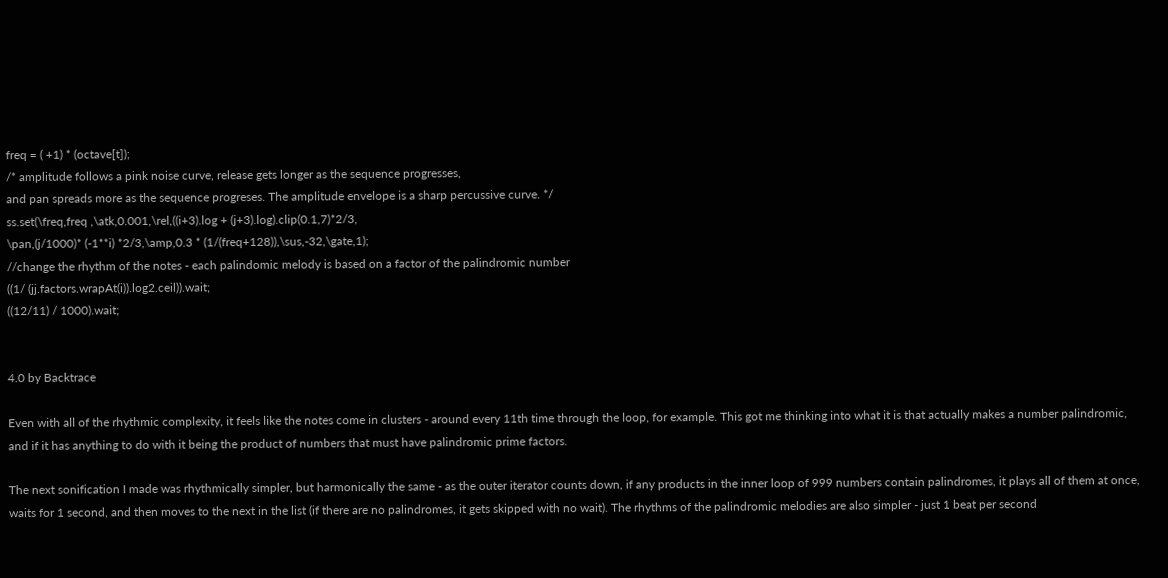freq = ( +1) * (octave[t]);
/* amplitude follows a pink noise curve, release gets longer as the sequence progresses,
and pan spreads more as the sequence progreses. The amplitude envelope is a sharp percussive curve. */
ss.set(\freq,freq ,\atk,0.001,\rel,((i+3).log + (j+3).log).clip(0.1,7)*2/3,
\pan,(j/1000)* (-1**i) *2/3,\amp,0.3 * (1/(freq+128)),\sus,-32,\gate,1);
//change the rhythm of the notes - each palindomic melody is based on a factor of the palindromic number
((1/ (jj.factors.wrapAt(i)).log2.ceil)).wait;
((12/11) / 1000).wait;


4.0 by Backtrace

Even with all of the rhythmic complexity, it feels like the notes come in clusters - around every 11th time through the loop, for example. This got me thinking into what it is that actually makes a number palindromic, and if it has anything to do with it being the product of numbers that must have palindromic prime factors.

The next sonification I made was rhythmically simpler, but harmonically the same - as the outer iterator counts down, if any products in the inner loop of 999 numbers contain palindromes, it plays all of them at once, waits for 1 second, and then moves to the next in the list (if there are no palindromes, it gets skipped with no wait). The rhythms of the palindromic melodies are also simpler - just 1 beat per second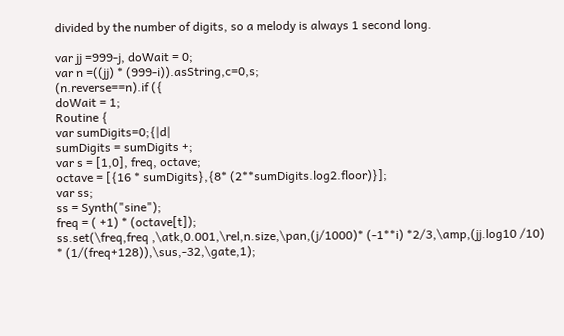divided by the number of digits, so a melody is always 1 second long.

var jj =999-j, doWait = 0;
var n =((jj) * (999-i)).asString,c=0,s;
(n.reverse==n).if ({
doWait = 1;
Routine {
var sumDigits=0;{|d|
sumDigits = sumDigits +;
var s = [1,0], freq, octave;
octave = [{16 * sumDigits},{8* (2**sumDigits.log2.floor)}];
var ss;
ss = Synth("sine");
freq = ( +1) * (octave[t]);
ss.set(\freq,freq ,\atk,0.001,\rel,n.size,\pan,(j/1000)* (-1**i) *2/3,\amp,(jj.log10 /10) * (1/(freq+128)),\sus,-32,\gate,1);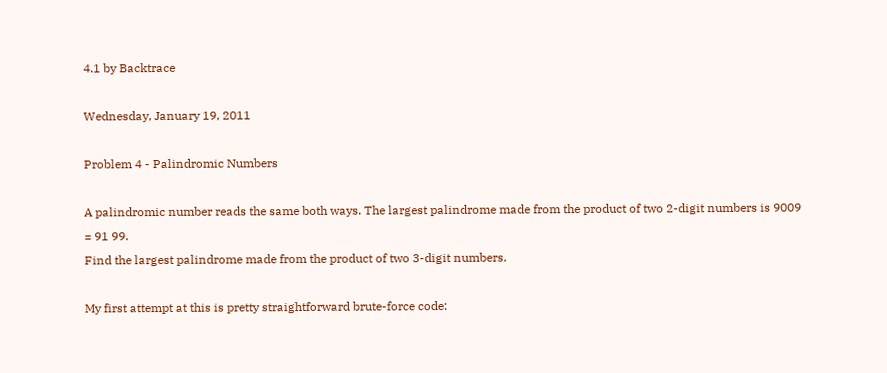4.1 by Backtrace

Wednesday, January 19, 2011

Problem 4 - Palindromic Numbers

A palindromic number reads the same both ways. The largest palindrome made from the product of two 2-digit numbers is 9009 = 91 99.
Find the largest palindrome made from the product of two 3-digit numbers.

My first attempt at this is pretty straightforward brute-force code: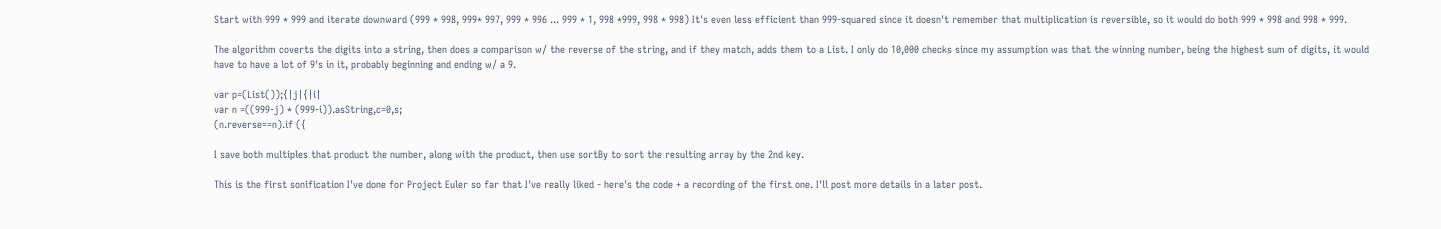Start with 999 * 999 and iterate downward (999 * 998, 999* 997, 999 * 996 ... 999 * 1, 998 *999, 998 * 998) It's even less efficient than 999-squared since it doesn't remember that multiplication is reversible, so it would do both 999 * 998 and 998 * 999.

The algorithm coverts the digits into a string, then does a comparison w/ the reverse of the string, and if they match, adds them to a List. I only do 10,000 checks since my assumption was that the winning number, being the highest sum of digits, it would have to have a lot of 9's in it, probably beginning and ending w/ a 9.

var p=(List());{|j|{|i|
var n =((999-j) * (999-i)).asString,c=0,s;
(n.reverse==n).if ({

I save both multiples that product the number, along with the product, then use sortBy to sort the resulting array by the 2nd key.

This is the first sonification I've done for Project Euler so far that I've really liked - here's the code + a recording of the first one. I'll post more details in a later post.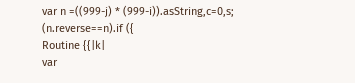var n =((999-j) * (999-i)).asString,c=0,s;
(n.reverse==n).if ({
Routine {{|k|
var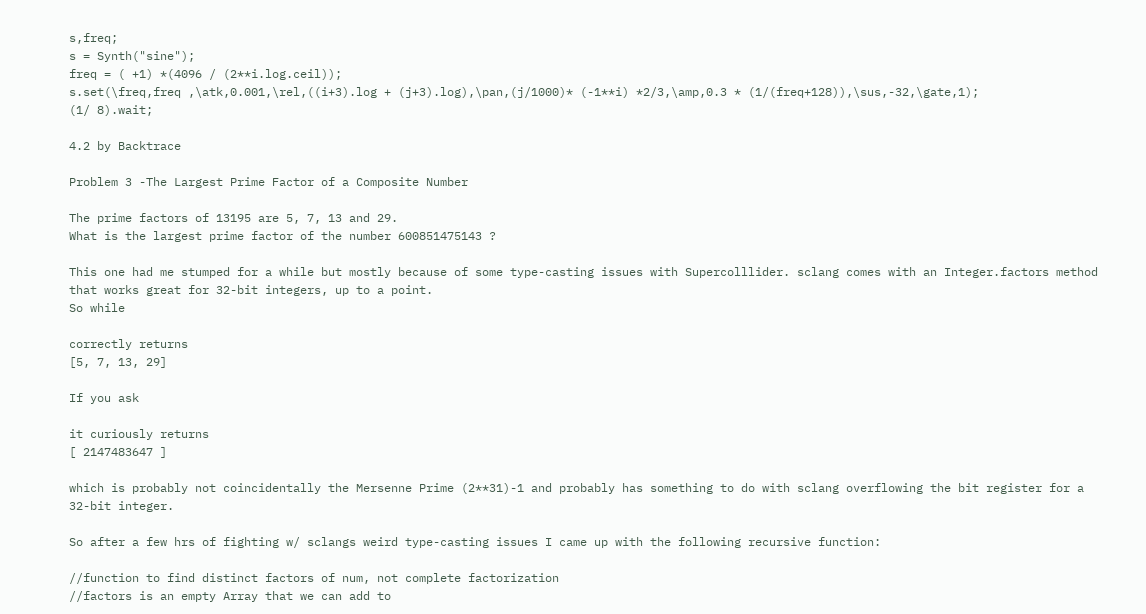s,freq;
s = Synth("sine");
freq = ( +1) *(4096 / (2**i.log.ceil));
s.set(\freq,freq ,\atk,0.001,\rel,((i+3).log + (j+3).log),\pan,(j/1000)* (-1**i) *2/3,\amp,0.3 * (1/(freq+128)),\sus,-32,\gate,1);
(1/ 8).wait;

4.2 by Backtrace

Problem 3 -The Largest Prime Factor of a Composite Number

The prime factors of 13195 are 5, 7, 13 and 29.
What is the largest prime factor of the number 600851475143 ?

This one had me stumped for a while but mostly because of some type-casting issues with Supercolllider. sclang comes with an Integer.factors method that works great for 32-bit integers, up to a point.
So while

correctly returns
[5, 7, 13, 29]

If you ask

it curiously returns
[ 2147483647 ]

which is probably not coincidentally the Mersenne Prime (2**31)-1 and probably has something to do with sclang overflowing the bit register for a 32-bit integer.

So after a few hrs of fighting w/ sclangs weird type-casting issues I came up with the following recursive function:

//function to find distinct factors of num, not complete factorization
//factors is an empty Array that we can add to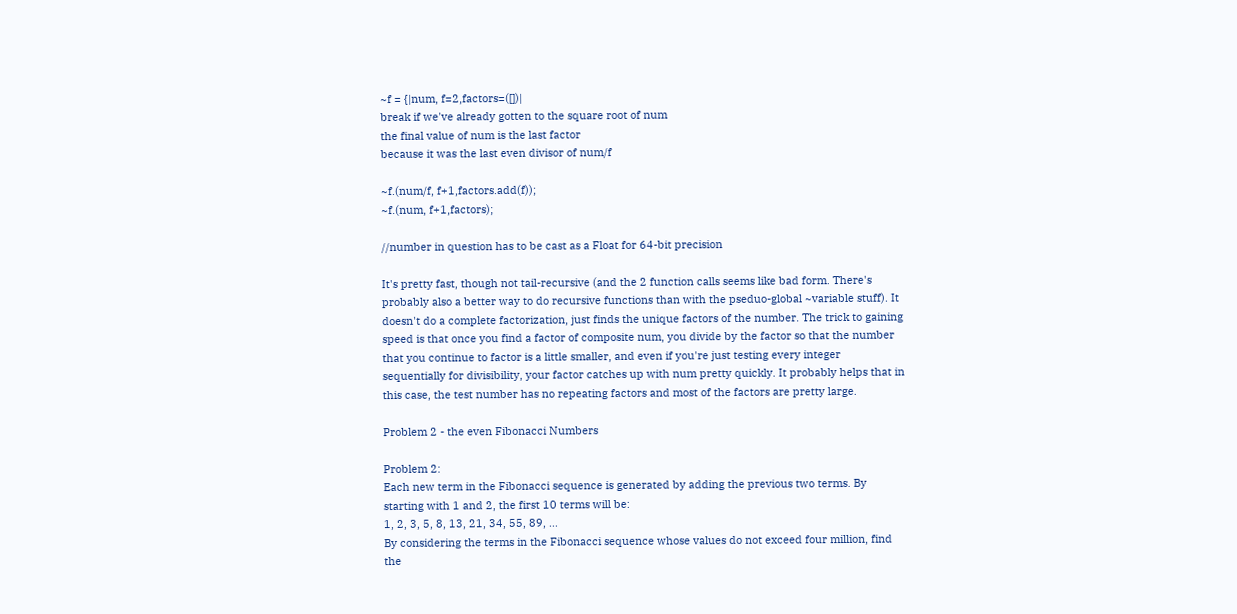~f = {|num, f=2,factors=([])|
break if we've already gotten to the square root of num
the final value of num is the last factor
because it was the last even divisor of num/f

~f.(num/f, f+1,factors.add(f));
~f.(num, f+1,factors);

//number in question has to be cast as a Float for 64-bit precision

It's pretty fast, though not tail-recursive (and the 2 function calls seems like bad form. There's probably also a better way to do recursive functions than with the pseduo-global ~variable stuff). It doesn't do a complete factorization, just finds the unique factors of the number. The trick to gaining speed is that once you find a factor of composite num, you divide by the factor so that the number that you continue to factor is a little smaller, and even if you're just testing every integer sequentially for divisibility, your factor catches up with num pretty quickly. It probably helps that in this case, the test number has no repeating factors and most of the factors are pretty large.

Problem 2 - the even Fibonacci Numbers

Problem 2:
Each new term in the Fibonacci sequence is generated by adding the previous two terms. By starting with 1 and 2, the first 10 terms will be:
1, 2, 3, 5, 8, 13, 21, 34, 55, 89, ...
By considering the terms in the Fibonacci sequence whose values do not exceed four million, find the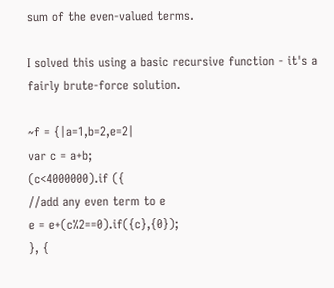sum of the even-valued terms.

I solved this using a basic recursive function - it's a fairly brute-force solution.

~f = {|a=1,b=2,e=2|
var c = a+b;
(c<4000000).if ({
//add any even term to e
e = e+(c%2==0).if({c},{0});
}, {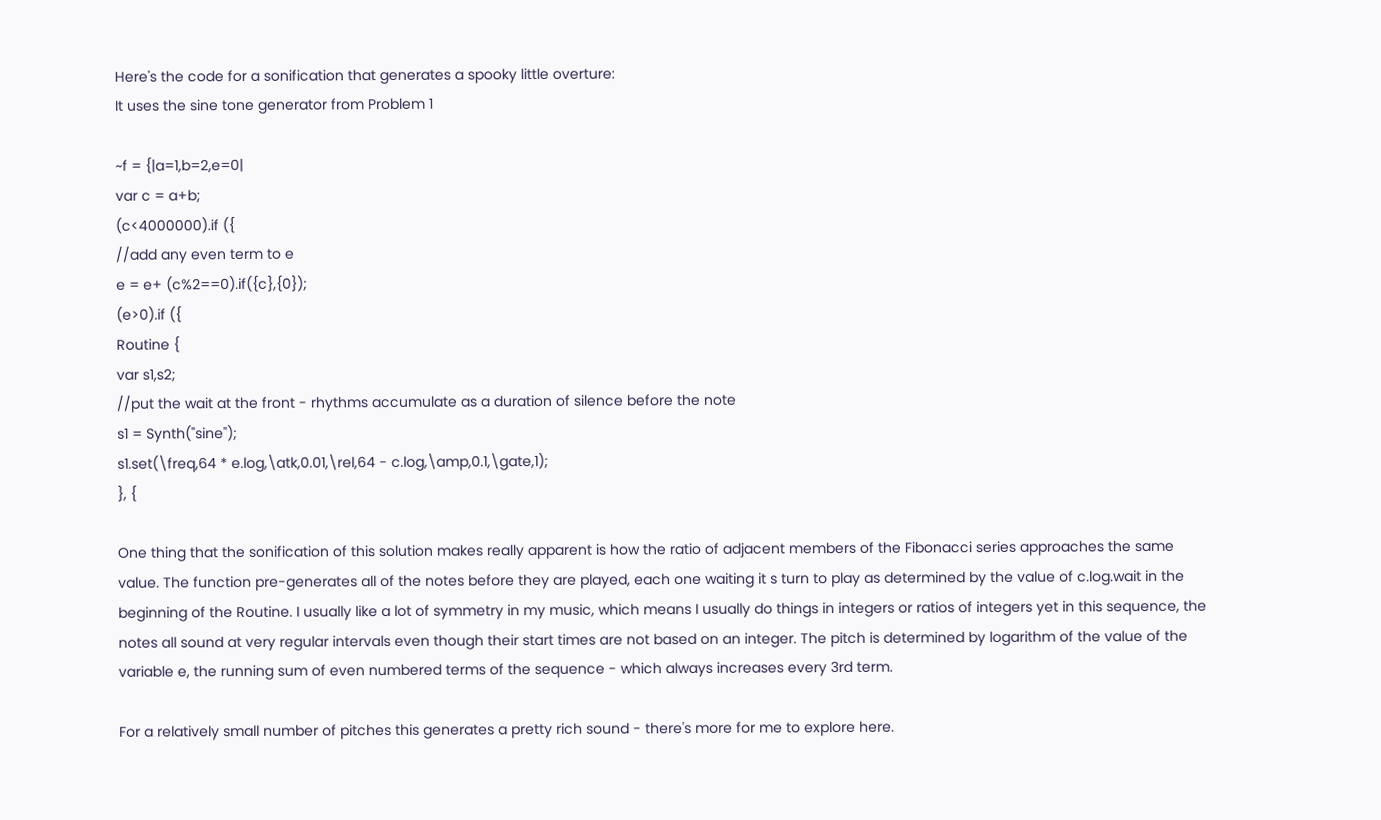Here's the code for a sonification that generates a spooky little overture:
It uses the sine tone generator from Problem 1

~f = {|a=1,b=2,e=0|
var c = a+b;
(c<4000000).if ({
//add any even term to e
e = e+ (c%2==0).if({c},{0});
(e>0).if ({
Routine {
var s1,s2;
//put the wait at the front - rhythms accumulate as a duration of silence before the note
s1 = Synth("sine");
s1.set(\freq,64 * e.log,\atk,0.01,\rel,64 - c.log,\amp,0.1,\gate,1);
}, {

One thing that the sonification of this solution makes really apparent is how the ratio of adjacent members of the Fibonacci series approaches the same value. The function pre-generates all of the notes before they are played, each one waiting it s turn to play as determined by the value of c.log.wait in the beginning of the Routine. I usually like a lot of symmetry in my music, which means I usually do things in integers or ratios of integers yet in this sequence, the notes all sound at very regular intervals even though their start times are not based on an integer. The pitch is determined by logarithm of the value of the variable e, the running sum of even numbered terms of the sequence - which always increases every 3rd term.

For a relatively small number of pitches this generates a pretty rich sound - there's more for me to explore here.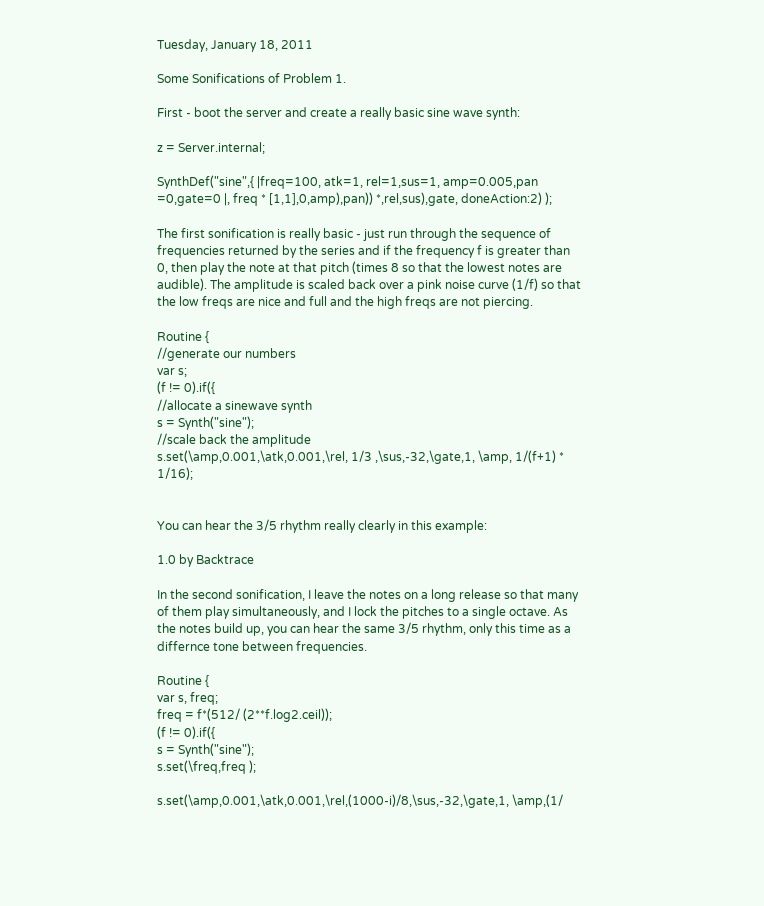Tuesday, January 18, 2011

Some Sonifications of Problem 1.

First - boot the server and create a really basic sine wave synth:

z = Server.internal;

SynthDef("sine",{ |freq=100, atk=1, rel=1,sus=1, amp=0.005,pan =0,gate=0 |, freq * [1,1],0,amp),pan)) *,rel,sus),gate, doneAction:2) );

The first sonification is really basic - just run through the sequence of frequencies returned by the series and if the frequency f is greater than 0, then play the note at that pitch (times 8 so that the lowest notes are audible). The amplitude is scaled back over a pink noise curve (1/f) so that the low freqs are nice and full and the high freqs are not piercing.

Routine {
//generate our numbers
var s;
(f != 0).if({
//allocate a sinewave synth
s = Synth("sine");
//scale back the amplitude
s.set(\amp,0.001,\atk,0.001,\rel, 1/3 ,\sus,-32,\gate,1, \amp, 1/(f+1) * 1/16);


You can hear the 3/5 rhythm really clearly in this example:

1.0 by Backtrace

In the second sonification, I leave the notes on a long release so that many of them play simultaneously, and I lock the pitches to a single octave. As the notes build up, you can hear the same 3/5 rhythm, only this time as a differnce tone between frequencies.

Routine {
var s, freq;
freq = f*(512/ (2**f.log2.ceil));
(f != 0).if({
s = Synth("sine");
s.set(\freq,freq );

s.set(\amp,0.001,\atk,0.001,\rel,(1000-i)/8,\sus,-32,\gate,1, \amp,(1/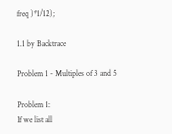freq )*1/12);

1.1 by Backtrace

Problem 1 - Multiples of 3 and 5

Problem 1:
If we list all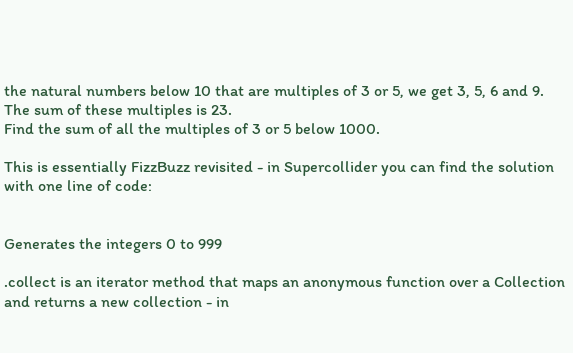the natural numbers below 10 that are multiples of 3 or 5, we get 3, 5, 6 and 9. The sum of these multiples is 23.
Find the sum of all the multiples of 3 or 5 below 1000.

This is essentially FizzBuzz revisited - in Supercollider you can find the solution with one line of code:


Generates the integers 0 to 999

.collect is an iterator method that maps an anonymous function over a Collection and returns a new collection - in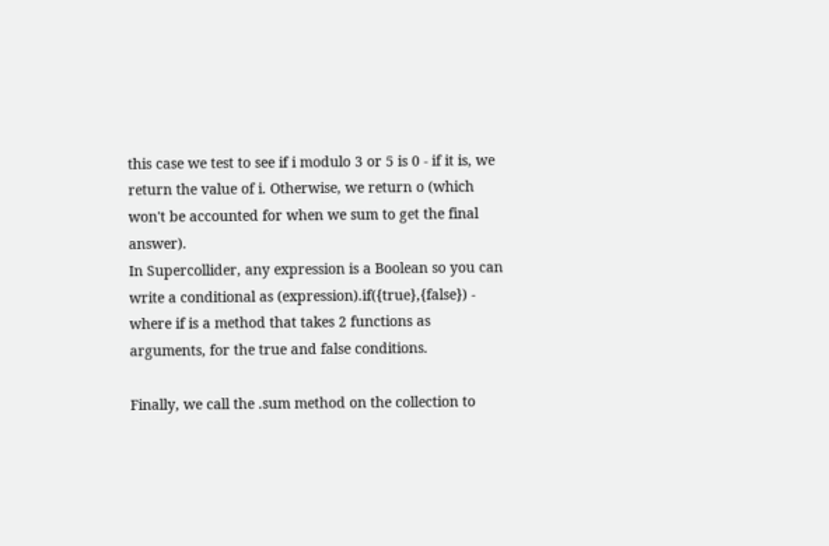this case we test to see if i modulo 3 or 5 is 0 - if it is, we return the value of i. Otherwise, we return o (which won't be accounted for when we sum to get the final answer).
In Supercollider, any expression is a Boolean so you can write a conditional as (expression).if({true},{false}) - where if is a method that takes 2 functions as arguments, for the true and false conditions.

Finally, we call the .sum method on the collection to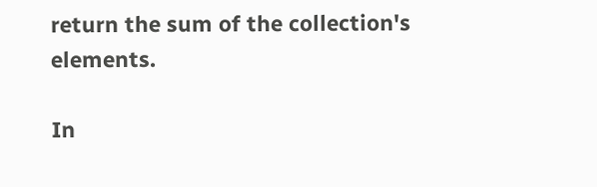return the sum of the collection's elements.

In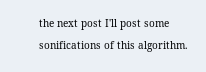the next post I'll post some sonifications of this algorithm.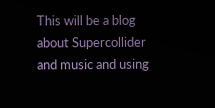This will be a blog about Supercollider and music and using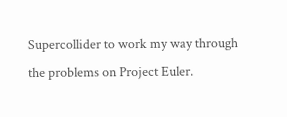Supercollider to work my way through the problems on Project Euler.